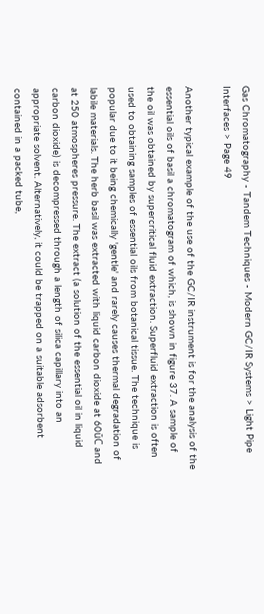Gas Chromatography - Tandem Techniques - Modern GC/IR Systems > Light Pipe Interfaces > Page 49

Another typical example of the use of the GC/IR instrument is for the analysis of the essential oils of basil a chromatogram of which, is shown in figure 37. A sample of the oil was obtained by supercritical fluid extraction. Superfluid extraction is often used to obtaining samples of essential oils from botanical tissue. The technique is popular due to it being chemically 'gentle' and rarely causes thermal degradation of labile materials. The herb basil was extracted with liquid carbon dioxide at 60ūC and at 250 atmospheres pressure. The extract (a solution of the essential oil in liquid carbon dioxide) is decompressed through a length of silica capillary into an appropriate solvent. Alternatively, it could be trapped on a suitable adsorbent contained in a packed tube,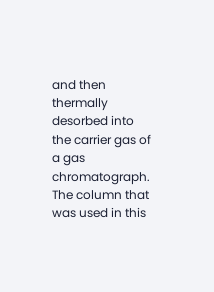and then thermally desorbed into the carrier gas of a gas chromatograph. The column that was used in this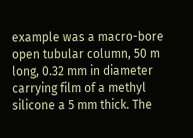example was a macro-bore open tubular column, 50 m long, 0.32 mm in diameter carrying film of a methyl silicone a 5 mm thick. The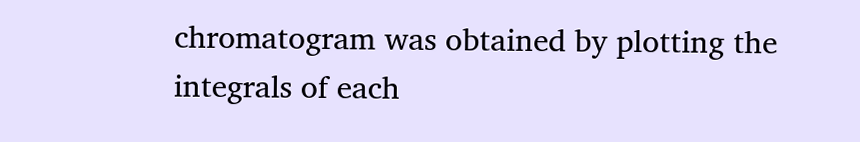chromatogram was obtained by plotting the integrals of each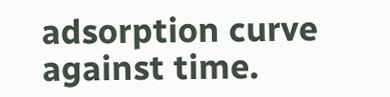adsorption curve against time.